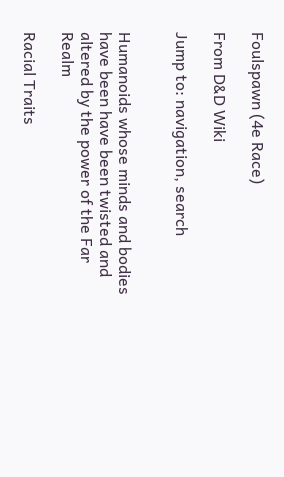Foulspawn (4e Race)

From D&D Wiki

Jump to: navigation, search


Humanoids whose minds and bodies have been have been twisted and altered by the power of the Far Realm

Racial Traits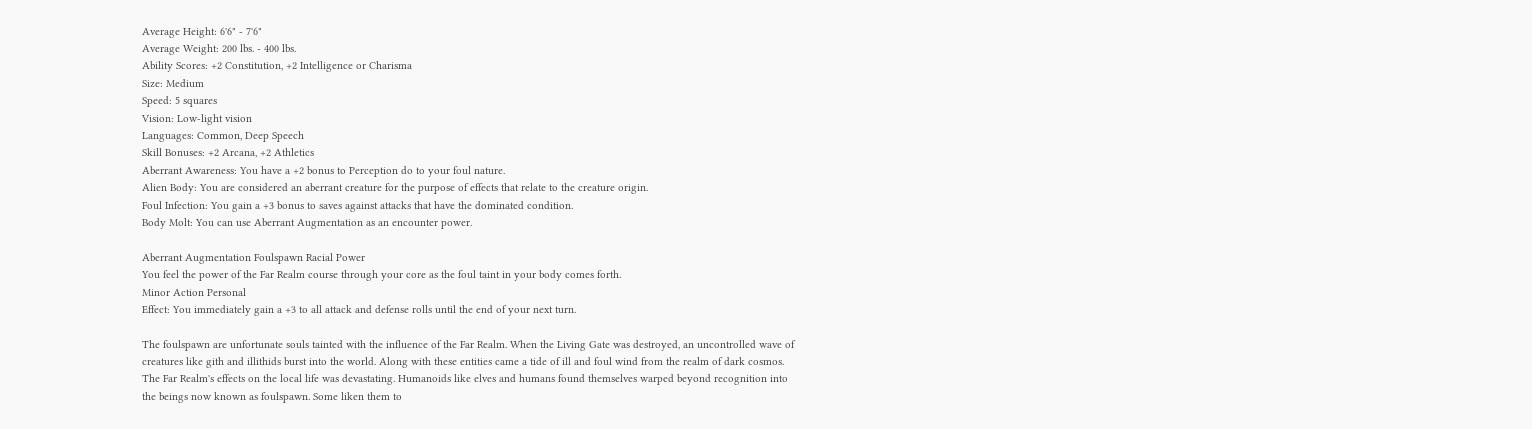Average Height: 6'6" - 7'6"
Average Weight: 200 lbs. - 400 lbs.
Ability Scores: +2 Constitution, +2 Intelligence or Charisma
Size: Medium
Speed: 5 squares
Vision: Low-light vision
Languages: Common, Deep Speech
Skill Bonuses: +2 Arcana, +2 Athletics
Aberrant Awareness: You have a +2 bonus to Perception do to your foul nature.
Alien Body: You are considered an aberrant creature for the purpose of effects that relate to the creature origin.
Foul Infection: You gain a +3 bonus to saves against attacks that have the dominated condition.
Body Molt: You can use Aberrant Augmentation as an encounter power.

Aberrant Augmentation Foulspawn Racial Power
You feel the power of the Far Realm course through your core as the foul taint in your body comes forth.
Minor Action Personal
Effect: You immediately gain a +3 to all attack and defense rolls until the end of your next turn.

The foulspawn are unfortunate souls tainted with the influence of the Far Realm. When the Living Gate was destroyed, an uncontrolled wave of creatures like gith and illithids burst into the world. Along with these entities came a tide of ill and foul wind from the realm of dark cosmos. The Far Realm's effects on the local life was devastating. Humanoids like elves and humans found themselves warped beyond recognition into the beings now known as foulspawn. Some liken them to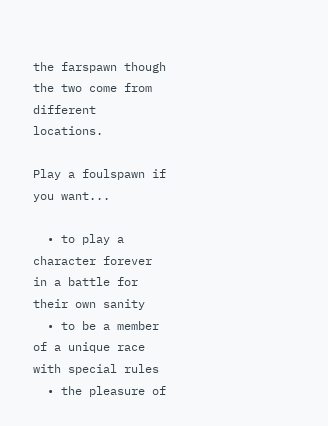the farspawn though the two come from different locations.

Play a foulspawn if you want...

  • to play a character forever in a battle for their own sanity
  • to be a member of a unique race with special rules
  • the pleasure of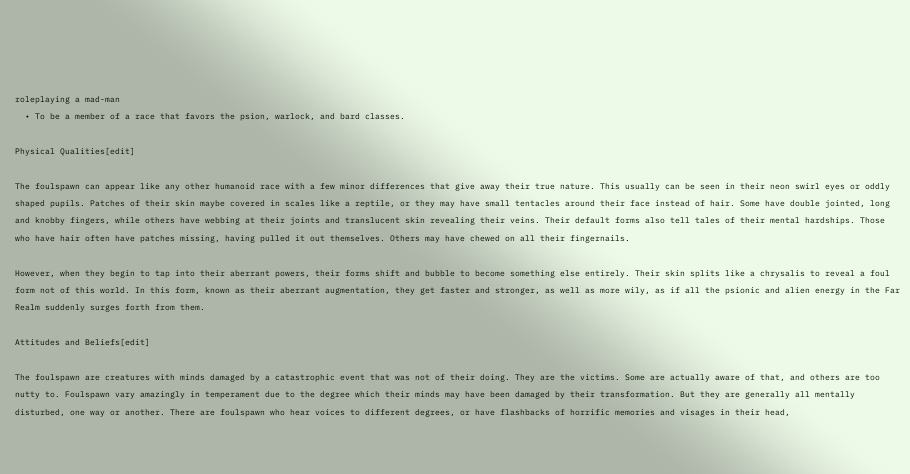roleplaying a mad-man
  • To be a member of a race that favors the psion, warlock, and bard classes.

Physical Qualities[edit]

The foulspawn can appear like any other humanoid race with a few minor differences that give away their true nature. This usually can be seen in their neon swirl eyes or oddly shaped pupils. Patches of their skin maybe covered in scales like a reptile, or they may have small tentacles around their face instead of hair. Some have double jointed, long and knobby fingers, while others have webbing at their joints and translucent skin revealing their veins. Their default forms also tell tales of their mental hardships. Those who have hair often have patches missing, having pulled it out themselves. Others may have chewed on all their fingernails.

However, when they begin to tap into their aberrant powers, their forms shift and bubble to become something else entirely. Their skin splits like a chrysalis to reveal a foul form not of this world. In this form, known as their aberrant augmentation, they get faster and stronger, as well as more wily, as if all the psionic and alien energy in the Far Realm suddenly surges forth from them.

Attitudes and Beliefs[edit]

The foulspawn are creatures with minds damaged by a catastrophic event that was not of their doing. They are the victims. Some are actually aware of that, and others are too nutty to. Foulspawn vary amazingly in temperament due to the degree which their minds may have been damaged by their transformation. But they are generally all mentally disturbed, one way or another. There are foulspawn who hear voices to different degrees, or have flashbacks of horrific memories and visages in their head,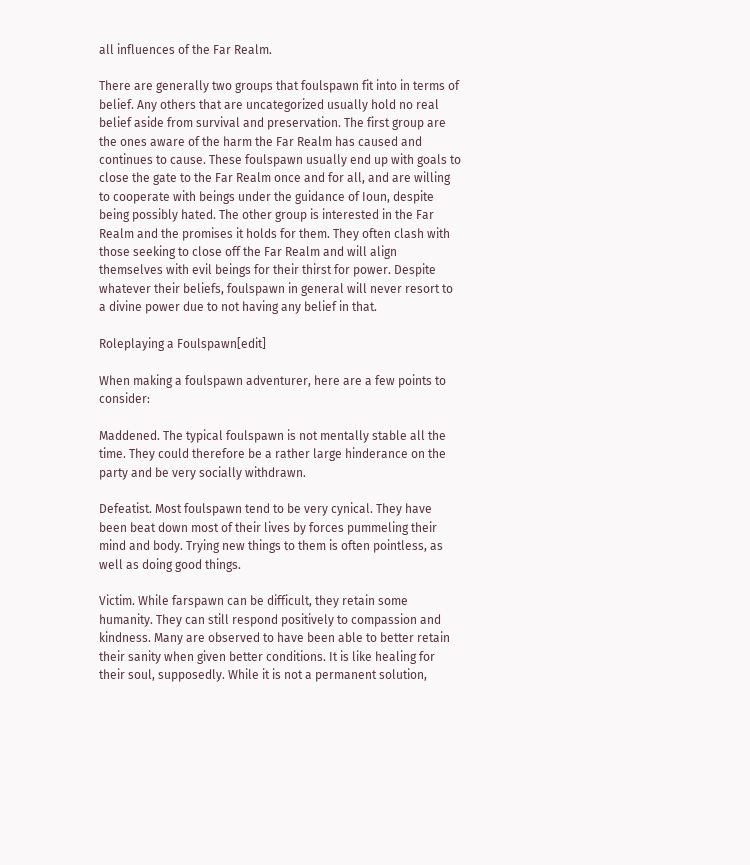all influences of the Far Realm.

There are generally two groups that foulspawn fit into in terms of belief. Any others that are uncategorized usually hold no real belief aside from survival and preservation. The first group are the ones aware of the harm the Far Realm has caused and continues to cause. These foulspawn usually end up with goals to close the gate to the Far Realm once and for all, and are willing to cooperate with beings under the guidance of Ioun, despite being possibly hated. The other group is interested in the Far Realm and the promises it holds for them. They often clash with those seeking to close off the Far Realm and will align themselves with evil beings for their thirst for power. Despite whatever their beliefs, foulspawn in general will never resort to a divine power due to not having any belief in that.

Roleplaying a Foulspawn[edit]

When making a foulspawn adventurer, here are a few points to consider:

Maddened. The typical foulspawn is not mentally stable all the time. They could therefore be a rather large hinderance on the party and be very socially withdrawn.

Defeatist. Most foulspawn tend to be very cynical. They have been beat down most of their lives by forces pummeling their mind and body. Trying new things to them is often pointless, as well as doing good things.

Victim. While farspawn can be difficult, they retain some humanity. They can still respond positively to compassion and kindness. Many are observed to have been able to better retain their sanity when given better conditions. It is like healing for their soul, supposedly. While it is not a permanent solution,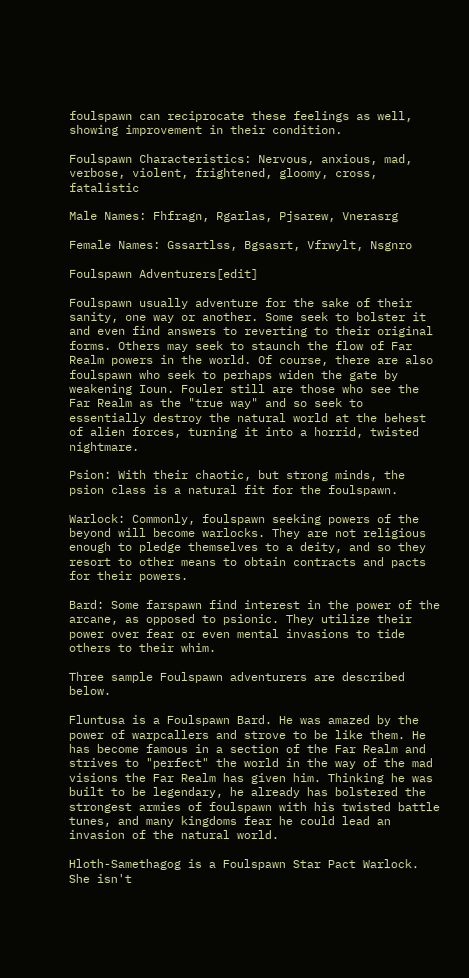foulspawn can reciprocate these feelings as well, showing improvement in their condition.

Foulspawn Characteristics: Nervous, anxious, mad, verbose, violent, frightened, gloomy, cross, fatalistic

Male Names: Fhfragn, Rgarlas, Pjsarew, Vnerasrg

Female Names: Gssartlss, Bgsasrt, Vfrwylt, Nsgnro

Foulspawn Adventurers[edit]

Foulspawn usually adventure for the sake of their sanity, one way or another. Some seek to bolster it and even find answers to reverting to their original forms. Others may seek to staunch the flow of Far Realm powers in the world. Of course, there are also foulspawn who seek to perhaps widen the gate by weakening Ioun. Fouler still are those who see the Far Realm as the "true way" and so seek to essentially destroy the natural world at the behest of alien forces, turning it into a horrid, twisted nightmare.

Psion: With their chaotic, but strong minds, the psion class is a natural fit for the foulspawn.

Warlock: Commonly, foulspawn seeking powers of the beyond will become warlocks. They are not religious enough to pledge themselves to a deity, and so they resort to other means to obtain contracts and pacts for their powers.

Bard: Some farspawn find interest in the power of the arcane, as opposed to psionic. They utilize their power over fear or even mental invasions to tide others to their whim.

Three sample Foulspawn adventurers are described below.

Fluntusa is a Foulspawn Bard. He was amazed by the power of warpcallers and strove to be like them. He has become famous in a section of the Far Realm and strives to "perfect" the world in the way of the mad visions the Far Realm has given him. Thinking he was built to be legendary, he already has bolstered the strongest armies of foulspawn with his twisted battle tunes, and many kingdoms fear he could lead an invasion of the natural world.

Hloth-Samethagog is a Foulspawn Star Pact Warlock. She isn't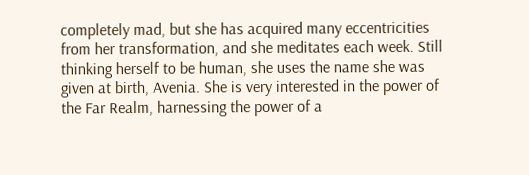completely mad, but she has acquired many eccentricities from her transformation, and she meditates each week. Still thinking herself to be human, she uses the name she was given at birth, Avenia. She is very interested in the power of the Far Realm, harnessing the power of a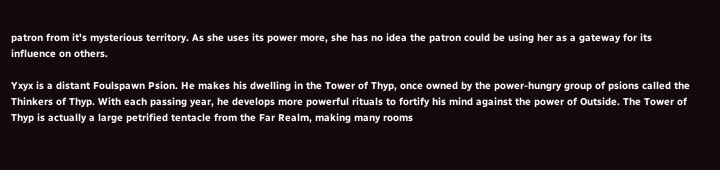patron from it's mysterious territory. As she uses its power more, she has no idea the patron could be using her as a gateway for its influence on others.

Yxyx is a distant Foulspawn Psion. He makes his dwelling in the Tower of Thyp, once owned by the power-hungry group of psions called the Thinkers of Thyp. With each passing year, he develops more powerful rituals to fortify his mind against the power of Outside. The Tower of Thyp is actually a large petrified tentacle from the Far Realm, making many rooms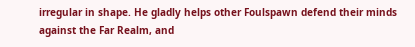irregular in shape. He gladly helps other Foulspawn defend their minds against the Far Realm, and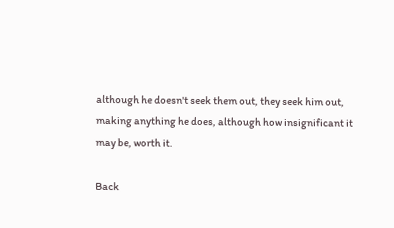although he doesn't seek them out, they seek him out, making anything he does, although how insignificant it may be, worth it.

Back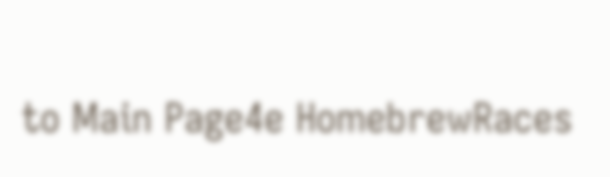to Main Page4e HomebrewRaces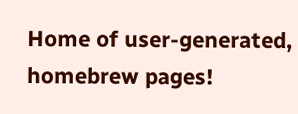Home of user-generated,
homebrew pages!